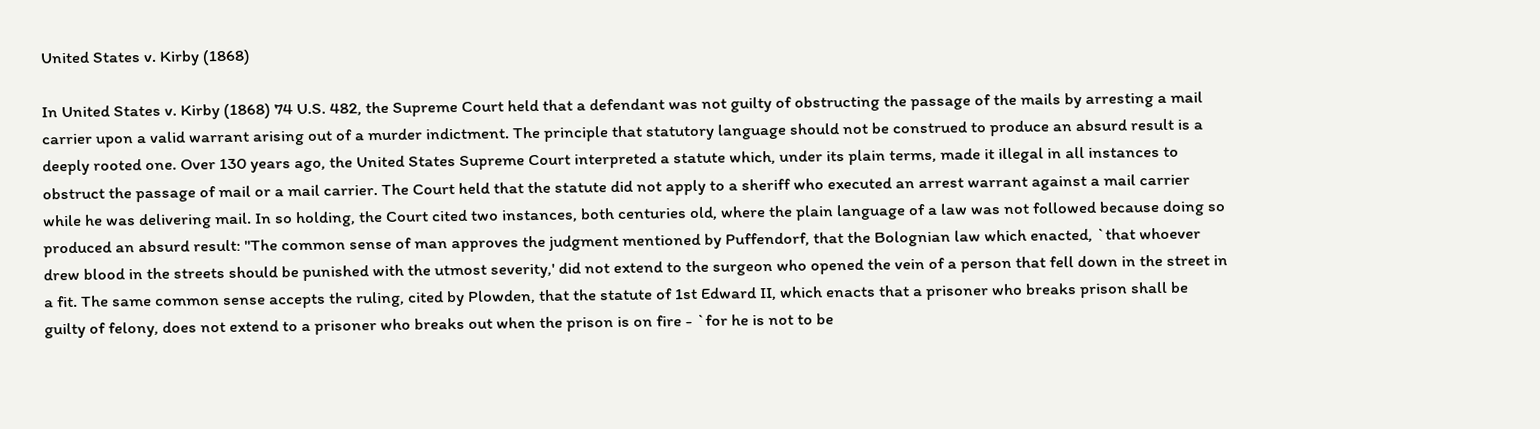United States v. Kirby (1868)

In United States v. Kirby (1868) 74 U.S. 482, the Supreme Court held that a defendant was not guilty of obstructing the passage of the mails by arresting a mail carrier upon a valid warrant arising out of a murder indictment. The principle that statutory language should not be construed to produce an absurd result is a deeply rooted one. Over 130 years ago, the United States Supreme Court interpreted a statute which, under its plain terms, made it illegal in all instances to obstruct the passage of mail or a mail carrier. The Court held that the statute did not apply to a sheriff who executed an arrest warrant against a mail carrier while he was delivering mail. In so holding, the Court cited two instances, both centuries old, where the plain language of a law was not followed because doing so produced an absurd result: "The common sense of man approves the judgment mentioned by Puffendorf, that the Bolognian law which enacted, `that whoever drew blood in the streets should be punished with the utmost severity,' did not extend to the surgeon who opened the vein of a person that fell down in the street in a fit. The same common sense accepts the ruling, cited by Plowden, that the statute of 1st Edward II, which enacts that a prisoner who breaks prison shall be guilty of felony, does not extend to a prisoner who breaks out when the prison is on fire - `for he is not to be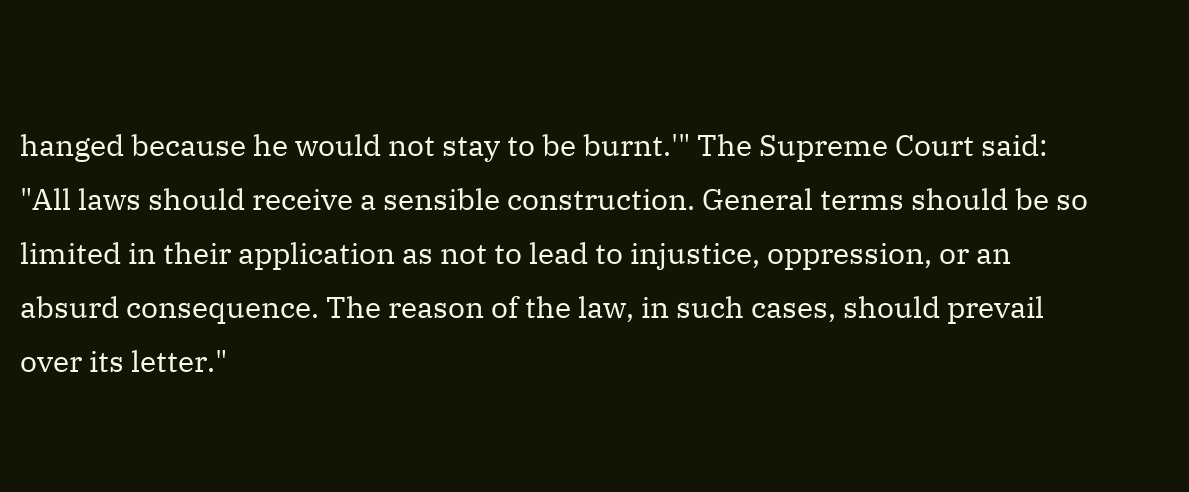hanged because he would not stay to be burnt.'" The Supreme Court said: "All laws should receive a sensible construction. General terms should be so limited in their application as not to lead to injustice, oppression, or an absurd consequence. The reason of the law, in such cases, should prevail over its letter."